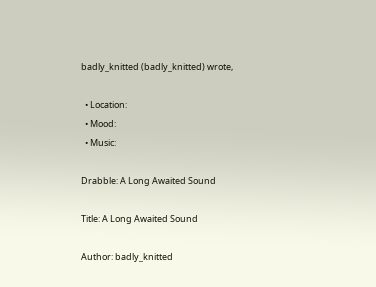badly_knitted (badly_knitted) wrote,

  • Location:
  • Mood:
  • Music:

Drabble: A Long Awaited Sound

Title: A Long Awaited Sound

Author: badly_knitted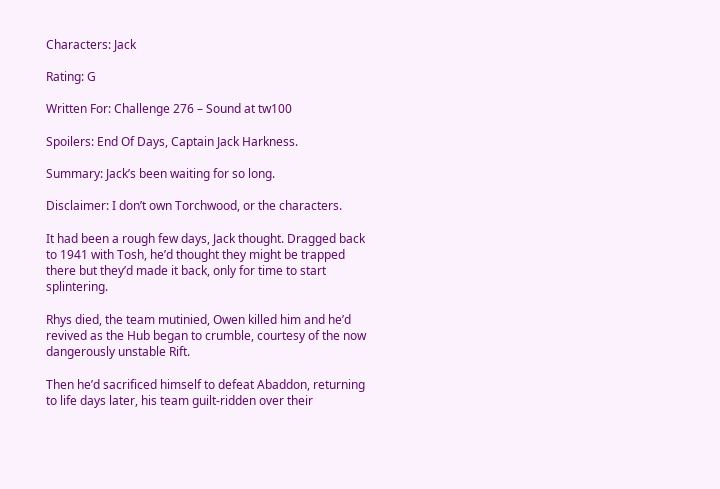Characters: Jack

Rating: G

Written For: Challenge 276 – Sound at tw100

Spoilers: End Of Days, Captain Jack Harkness.

Summary: Jack’s been waiting for so long.

Disclaimer: I don’t own Torchwood, or the characters.

It had been a rough few days, Jack thought. Dragged back to 1941 with Tosh, he’d thought they might be trapped there but they’d made it back, only for time to start splintering.

Rhys died, the team mutinied, Owen killed him and he’d revived as the Hub began to crumble, courtesy of the now dangerously unstable Rift.

Then he’d sacrificed himself to defeat Abaddon, returning to life days later, his team guilt-ridden over their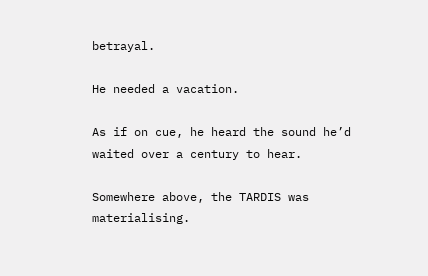betrayal.

He needed a vacation.

As if on cue, he heard the sound he’d waited over a century to hear.

Somewhere above, the TARDIS was materialising.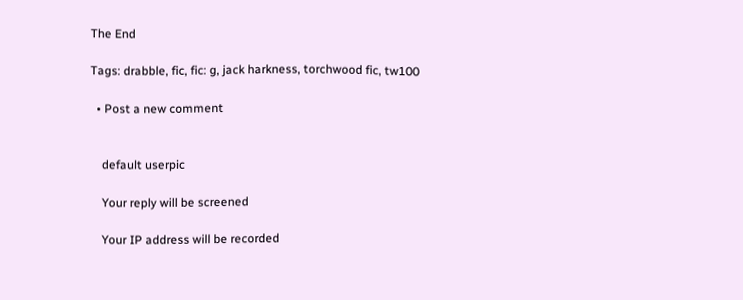The End

Tags: drabble, fic, fic: g, jack harkness, torchwood fic, tw100

  • Post a new comment


    default userpic

    Your reply will be screened

    Your IP address will be recorded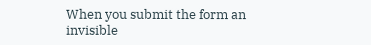When you submit the form an invisible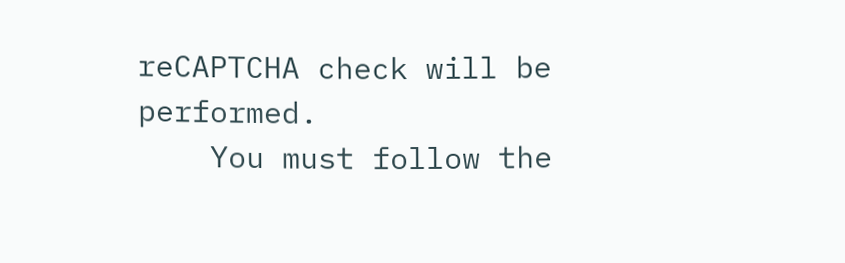reCAPTCHA check will be performed.
    You must follow the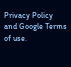Privacy Policy and Google Terms of use.